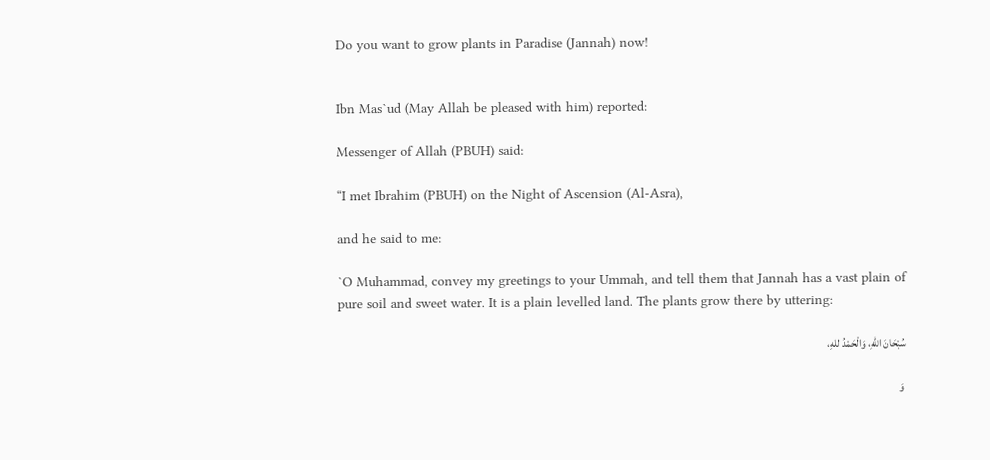Do you want to grow plants in Paradise (Jannah) now!


Ibn Mas`ud (May Allah be pleased with him) reported:

Messenger of Allah (PBUH) said:

“I met Ibrahim (PBUH) on the Night of Ascension (Al-Asra),

and he said to me:

`O Muhammad, convey my greetings to your Ummah, and tell them that Jannah has a vast plain of pure soil and sweet water. It is a plain levelled land. The plants grow there by uttering:

سُبْحَانَ اللهِ، وَالْحَمْدُ للهِ،

 وَ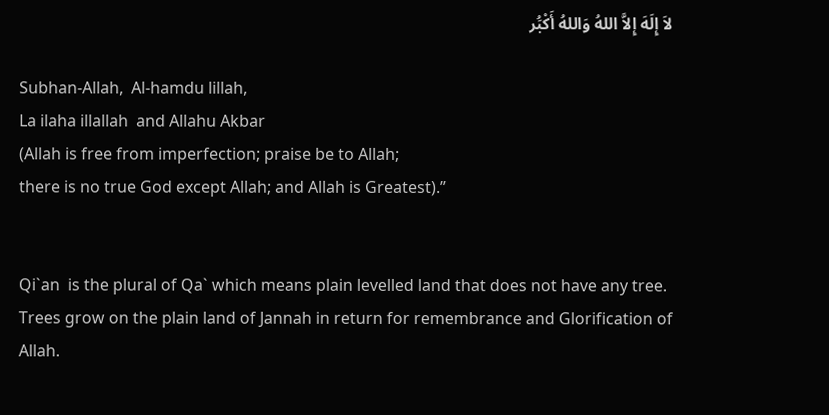لاَ إِلَهَ إِلاَّ اللهُ وَاللهُ أَكْبَُر

Subhan-Allah,  Al-hamdu lillah,
La ilaha illallah  and Allahu Akbar
(Allah is free from imperfection; praise be to Allah;
there is no true God except Allah; and Allah is Greatest).”


Qi`an  is the plural of Qa` which means plain levelled land that does not have any tree. Trees grow on the plain land of Jannah in return for remembrance and Glorification of Allah.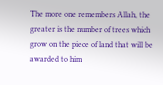The more one remembers Allah, the greater is the number of trees which grow on the piece of land that will be awarded to him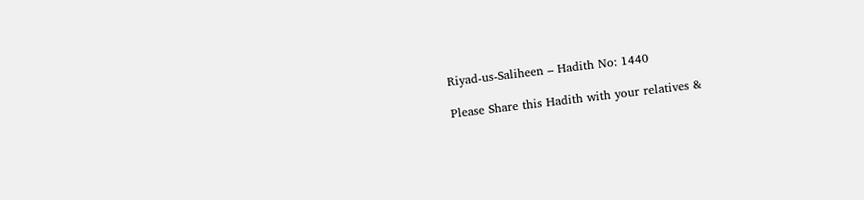Riyad-us-Saliheen – Hadith No: 1440

Please Share this Hadith with your relatives &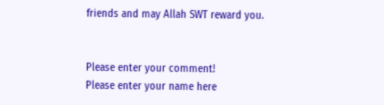friends and may Allah SWT reward you.


Please enter your comment!
Please enter your name here